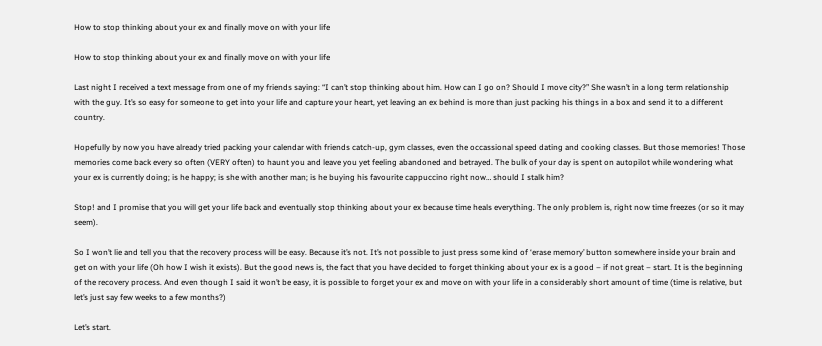How to stop thinking about your ex and finally move on with your life

How to stop thinking about your ex and finally move on with your life

Last night I received a text message from one of my friends saying: “I can’t stop thinking about him. How can I go on? Should I move city?” She wasn’t in a long term relationship with the guy. It’s so easy for someone to get into your life and capture your heart, yet leaving an ex behind is more than just packing his things in a box and send it to a different country.

Hopefully by now you have already tried packing your calendar with friends catch-up, gym classes, even the occassional speed dating and cooking classes. But those memories! Those memories come back every so often (VERY often) to haunt you and leave you yet feeling abandoned and betrayed. The bulk of your day is spent on autopilot while wondering what your ex is currently doing; is he happy; is she with another man; is he buying his favourite cappuccino right now… should I stalk him?

Stop! and I promise that you will get your life back and eventually stop thinking about your ex because time heals everything. The only problem is, right now time freezes (or so it may seem).

So I won’t lie and tell you that the recovery process will be easy. Because it’s not. It’s not possible to just press some kind of ‘erase memory’ button somewhere inside your brain and get on with your life (Oh how I wish it exists). But the good news is, the fact that you have decided to forget thinking about your ex is a good – if not great – start. It is the beginning of the recovery process. And even though I said it won’t be easy, it is possible to forget your ex and move on with your life in a considerably short amount of time (time is relative, but let’s just say few weeks to a few months?)

Let’s start.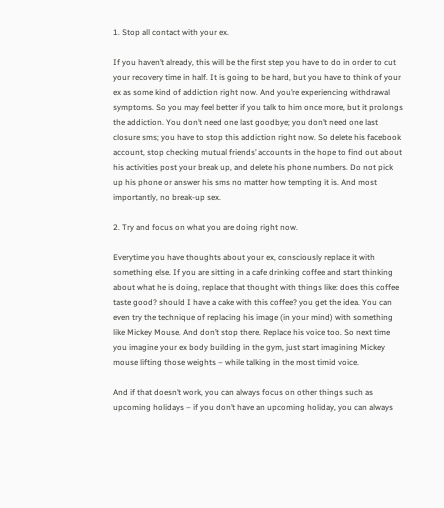1. Stop all contact with your ex.

If you haven’t already, this will be the first step you have to do in order to cut your recovery time in half. It is going to be hard, but you have to think of your ex as some kind of addiction right now. And you’re experiencing withdrawal symptoms. So you may feel better if you talk to him once more, but it prolongs the addiction. You don’t need one last goodbye; you don’t need one last closure sms; you have to stop this addiction right now. So delete his facebook account, stop checking mutual friends’ accounts in the hope to find out about his activities post your break up, and delete his phone numbers. Do not pick up his phone or answer his sms no matter how tempting it is. And most importantly, no break-up sex.

2. Try and focus on what you are doing right now.

Everytime you have thoughts about your ex, consciously replace it with something else. If you are sitting in a cafe drinking coffee and start thinking about what he is doing, replace that thought with things like: does this coffee taste good? should I have a cake with this coffee? you get the idea. You can even try the technique of replacing his image (in your mind) with something like Mickey Mouse. And don’t stop there. Replace his voice too. So next time you imagine your ex body building in the gym, just start imagining Mickey mouse lifting those weights – while talking in the most timid voice.

And if that doesn’t work, you can always focus on other things such as upcoming holidays – if you don’t have an upcoming holiday, you can always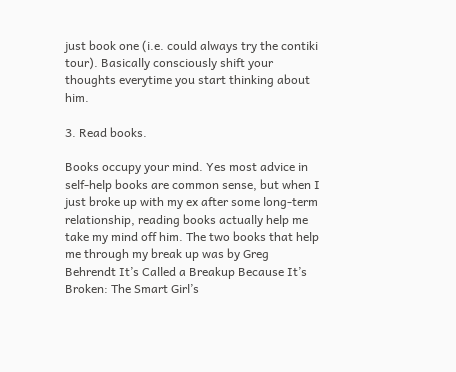just book one (i.e. could always try the contiki tour). Basically consciously shift your thoughts everytime you start thinking about him.

3. Read books.

Books occupy your mind. Yes most advice in self-help books are common sense, but when I just broke up with my ex after some long-term relationship, reading books actually help me take my mind off him. The two books that help me through my break up was by Greg Behrendt It’s Called a Breakup Because It’s Broken: The Smart Girl’s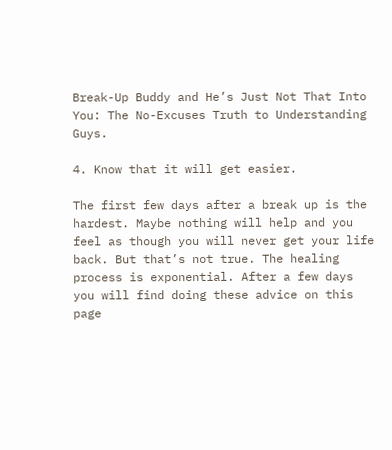Break-Up Buddy and He’s Just Not That Into You: The No-Excuses Truth to Understanding Guys.

4. Know that it will get easier.

The first few days after a break up is the hardest. Maybe nothing will help and you feel as though you will never get your life back. But that’s not true. The healing process is exponential. After a few days you will find doing these advice on this page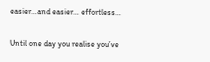easier…and easier… effortless…

Until one day you realise you’ve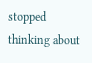stopped thinking about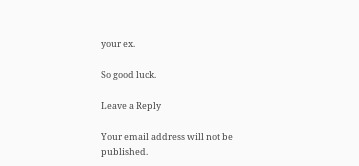your ex.

So good luck.

Leave a Reply

Your email address will not be published.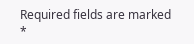Required fields are marked *